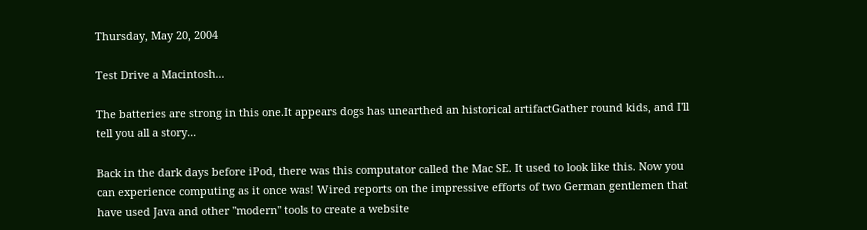Thursday, May 20, 2004

Test Drive a Macintosh...

The batteries are strong in this one.It appears dogs has unearthed an historical artifactGather round kids, and I'll tell you all a story...

Back in the dark days before iPod, there was this computator called the Mac SE. It used to look like this. Now you can experience computing as it once was! Wired reports on the impressive efforts of two German gentlemen that have used Java and other "modern" tools to create a website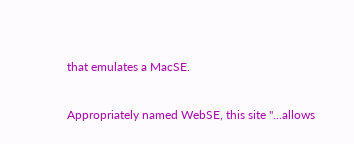that emulates a MacSE.

Appropriately named WebSE, this site "...allows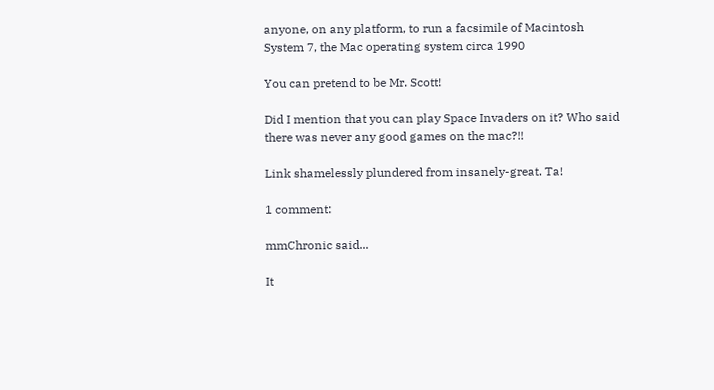anyone, on any platform, to run a facsimile of Macintosh System 7, the Mac operating system circa 1990

You can pretend to be Mr. Scott!

Did I mention that you can play Space Invaders on it? Who said there was never any good games on the mac?!!

Link shamelessly plundered from insanely-great. Ta!

1 comment:

mmChronic said...

It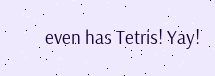even has Tetris! Yay!